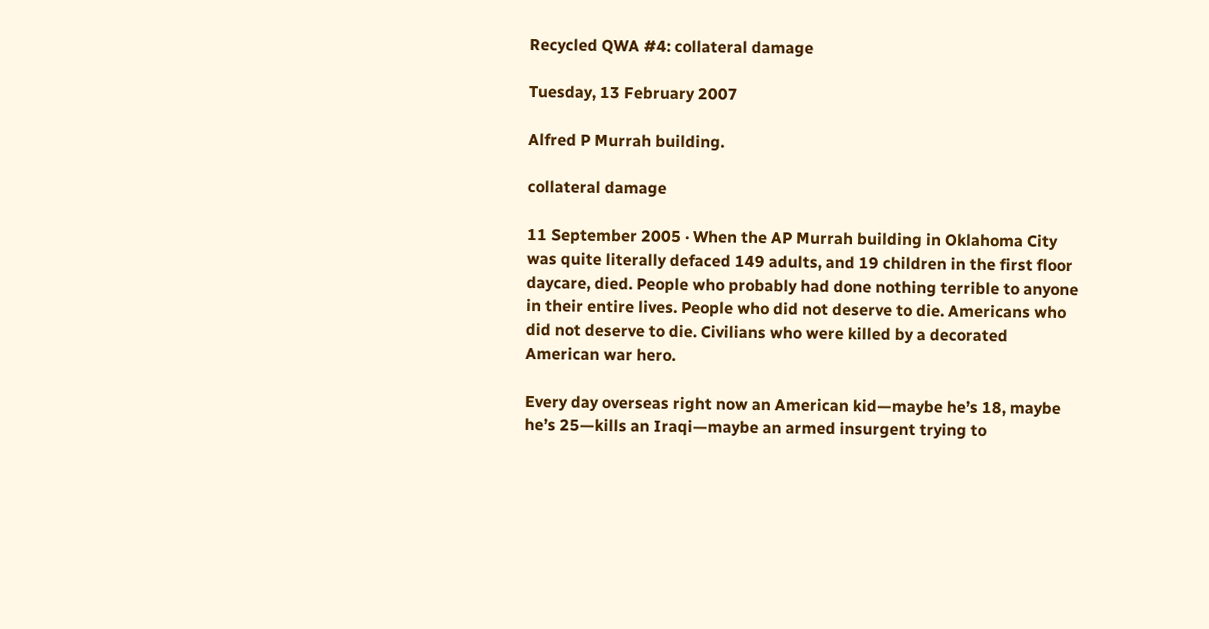Recycled QWA #4: collateral damage

Tuesday, 13 February 2007

Alfred P Murrah building.

collateral damage

11 September 2005 · When the AP Murrah building in Oklahoma City was quite literally defaced 149 adults, and 19 children in the first floor daycare, died. People who probably had done nothing terrible to anyone in their entire lives. People who did not deserve to die. Americans who did not deserve to die. Civilians who were killed by a decorated American war hero.

Every day overseas right now an American kid—maybe he’s 18, maybe he’s 25—kills an Iraqi—maybe an armed insurgent trying to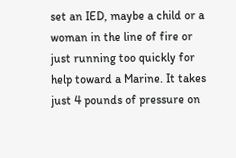set an IED, maybe a child or a woman in the line of fire or just running too quickly for help toward a Marine. It takes just 4 pounds of pressure on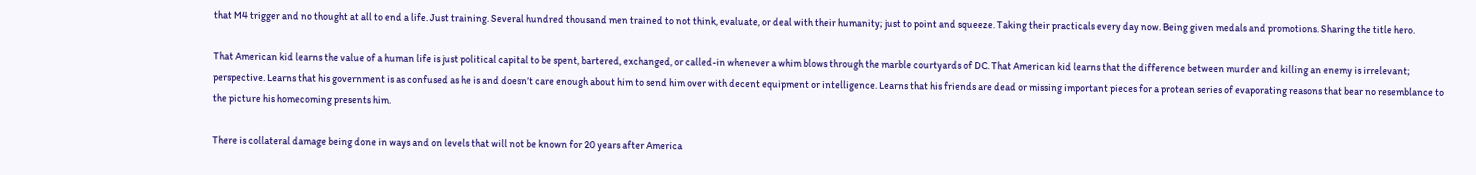that M4 trigger and no thought at all to end a life. Just training. Several hundred thousand men trained to not think, evaluate, or deal with their humanity; just to point and squeeze. Taking their practicals every day now. Being given medals and promotions. Sharing the title hero.

That American kid learns the value of a human life is just political capital to be spent, bartered, exchanged, or called-in whenever a whim blows through the marble courtyards of DC. That American kid learns that the difference between murder and killing an enemy is irrelevant; perspective. Learns that his government is as confused as he is and doesn’t care enough about him to send him over with decent equipment or intelligence. Learns that his friends are dead or missing important pieces for a protean series of evaporating reasons that bear no resemblance to the picture his homecoming presents him.

There is collateral damage being done in ways and on levels that will not be known for 20 years after America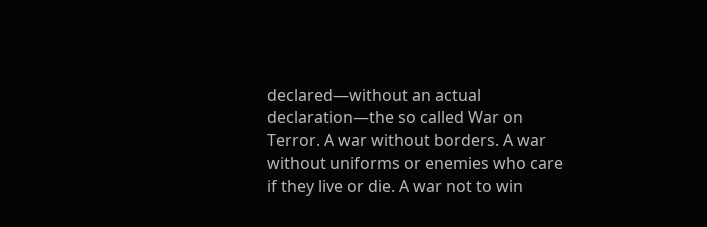declared—without an actual declaration—the so called War on Terror. A war without borders. A war without uniforms or enemies who care if they live or die. A war not to win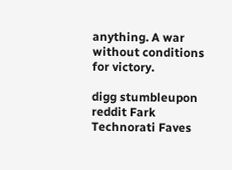anything. A war without conditions for victory.

digg stumbleupon reddit Fark Technorati Faves